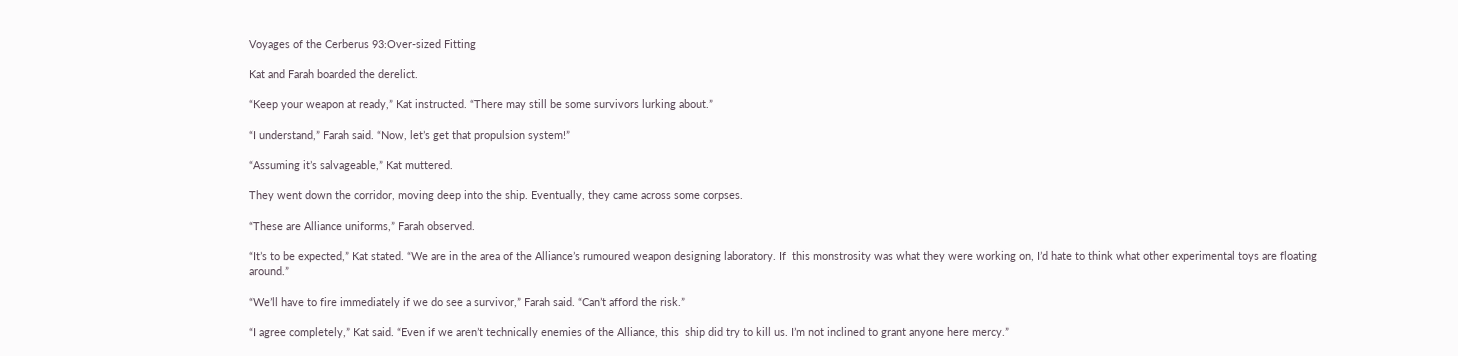Voyages of the Cerberus 93:Over-sized Fitting

Kat and Farah boarded the derelict.

“Keep your weapon at ready,” Kat instructed. “There may still be some survivors lurking about.”

“I understand,” Farah said. “Now, let’s get that propulsion system!”

“Assuming it’s salvageable,” Kat muttered.

They went down the corridor, moving deep into the ship. Eventually, they came across some corpses.

“These are Alliance uniforms,” Farah observed.

“It’s to be expected,” Kat stated. “We are in the area of the Alliance’s rumoured weapon designing laboratory. If  this monstrosity was what they were working on, I’d hate to think what other experimental toys are floating around.”

“We’ll have to fire immediately if we do see a survivor,” Farah said. “Can’t afford the risk.”

“I agree completely,” Kat said. “Even if we aren’t technically enemies of the Alliance, this  ship did try to kill us. I’m not inclined to grant anyone here mercy.”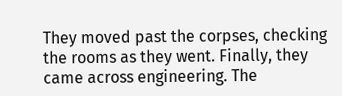They moved past the corpses, checking the rooms as they went. Finally, they came across engineering. The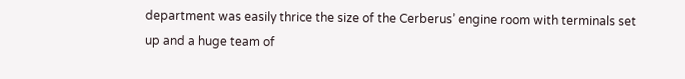department was easily thrice the size of the Cerberus’ engine room with terminals set up and a huge team of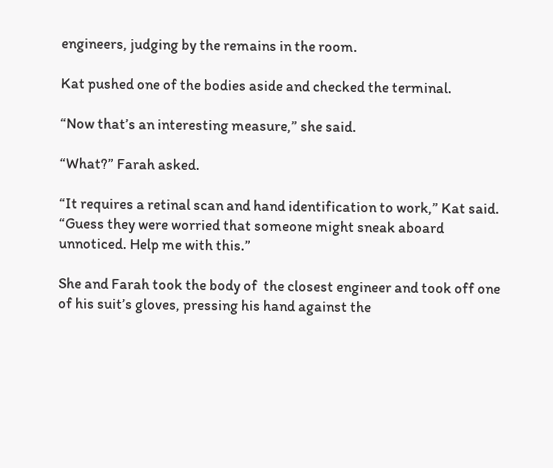engineers, judging by the remains in the room.

Kat pushed one of the bodies aside and checked the terminal.

“Now that’s an interesting measure,” she said.

“What?” Farah asked.

“It requires a retinal scan and hand identification to work,” Kat said. “Guess they were worried that someone might sneak aboard unnoticed. Help me with this.”

She and Farah took the body of  the closest engineer and took off one of his suit’s gloves, pressing his hand against the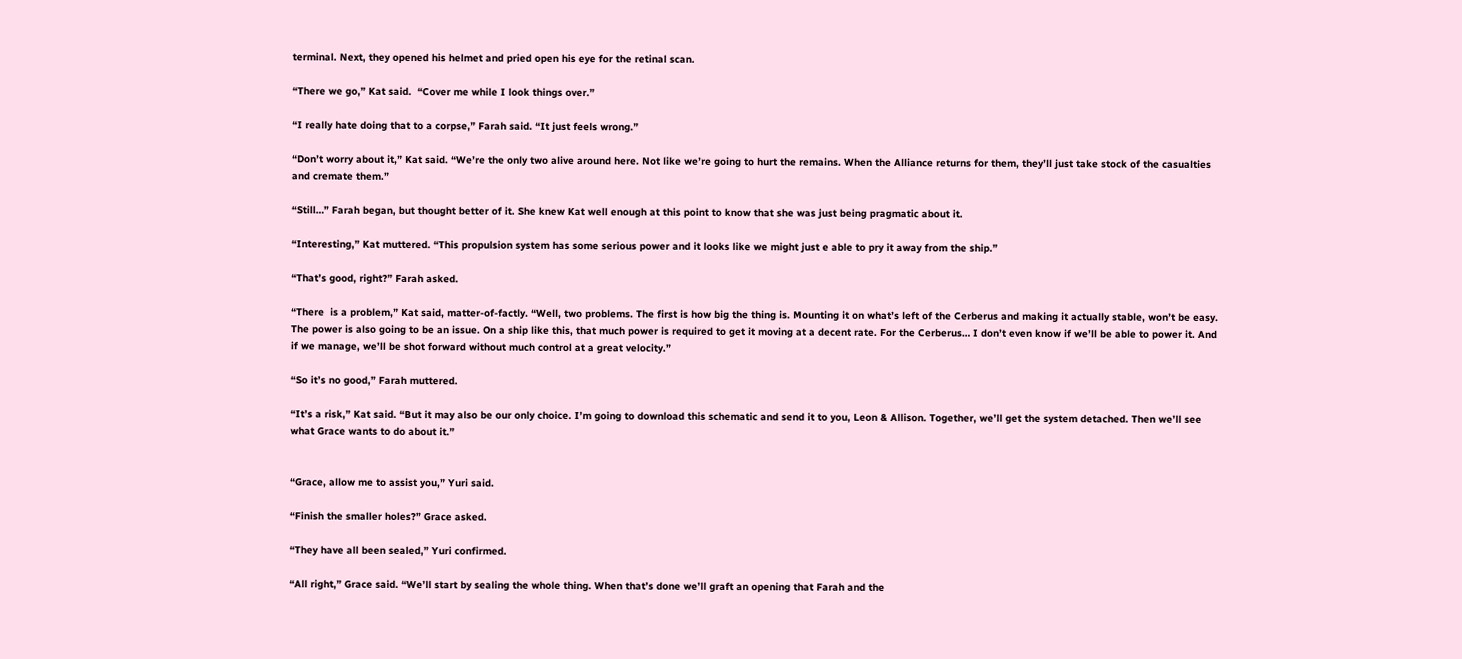terminal. Next, they opened his helmet and pried open his eye for the retinal scan.

“There we go,” Kat said.  “Cover me while I look things over.”

“I really hate doing that to a corpse,” Farah said. “It just feels wrong.”

“Don’t worry about it,” Kat said. “We’re the only two alive around here. Not like we’re going to hurt the remains. When the Alliance returns for them, they’ll just take stock of the casualties and cremate them.”

“Still…” Farah began, but thought better of it. She knew Kat well enough at this point to know that she was just being pragmatic about it.

“Interesting,” Kat muttered. “This propulsion system has some serious power and it looks like we might just e able to pry it away from the ship.”

“That’s good, right?” Farah asked.

“There  is a problem,” Kat said, matter-of-factly. “Well, two problems. The first is how big the thing is. Mounting it on what’s left of the Cerberus and making it actually stable, won’t be easy. The power is also going to be an issue. On a ship like this, that much power is required to get it moving at a decent rate. For the Cerberus… I don’t even know if we’ll be able to power it. And if we manage, we’ll be shot forward without much control at a great velocity.”

“So it’s no good,” Farah muttered.

“It’s a risk,” Kat said. “But it may also be our only choice. I’m going to download this schematic and send it to you, Leon & Allison. Together, we’ll get the system detached. Then we’ll see what Grace wants to do about it.”


“Grace, allow me to assist you,” Yuri said.

“Finish the smaller holes?” Grace asked.

“They have all been sealed,” Yuri confirmed.

“All right,” Grace said. “We’ll start by sealing the whole thing. When that’s done we’ll graft an opening that Farah and the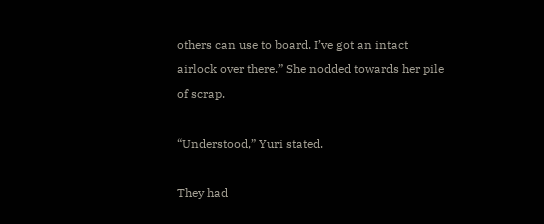others can use to board. I’ve got an intact airlock over there.” She nodded towards her pile of scrap.

“Understood,” Yuri stated.

They had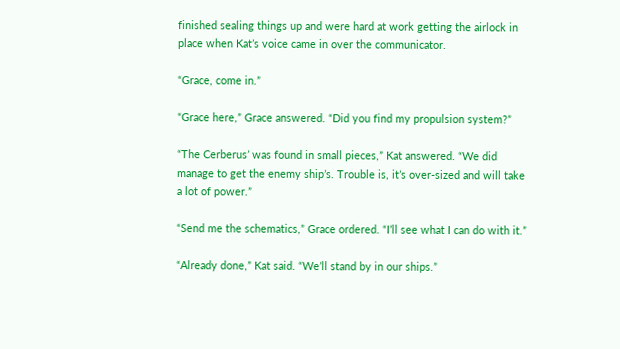finished sealing things up and were hard at work getting the airlock in place when Kat’s voice came in over the communicator.

“Grace, come in.”

“Grace here,” Grace answered. “Did you find my propulsion system?”

“The Cerberus’ was found in small pieces,” Kat answered. “We did manage to get the enemy ship’s. Trouble is, it’s over-sized and will take a lot of power.”

“Send me the schematics,” Grace ordered. “I’ll see what I can do with it.”

“Already done,” Kat said. “We’ll stand by in our ships.”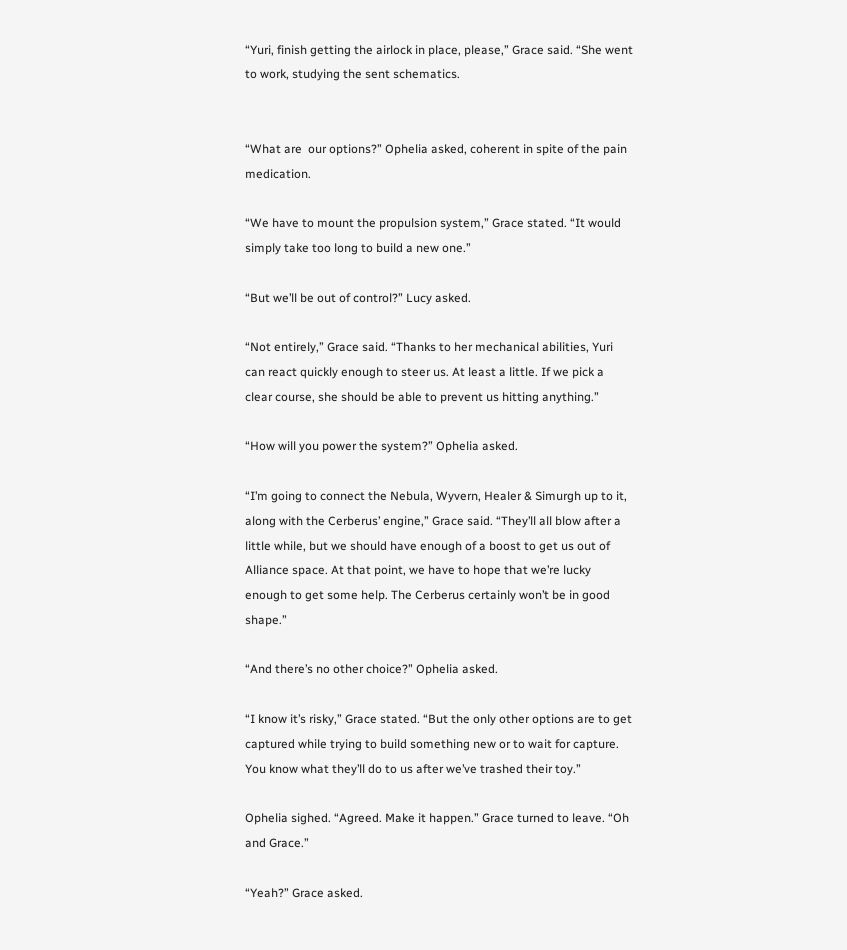“Yuri, finish getting the airlock in place, please,” Grace said. “She went to work, studying the sent schematics.


“What are  our options?” Ophelia asked, coherent in spite of the pain medication.

“We have to mount the propulsion system,” Grace stated. “It would simply take too long to build a new one.”

“But we’ll be out of control?” Lucy asked.

“Not entirely,” Grace said. “Thanks to her mechanical abilities, Yuri can react quickly enough to steer us. At least a little. If we pick a clear course, she should be able to prevent us hitting anything.”

“How will you power the system?” Ophelia asked.

“I’m going to connect the Nebula, Wyvern, Healer & Simurgh up to it, along with the Cerberus’ engine,” Grace said. “They’ll all blow after a little while, but we should have enough of a boost to get us out of Alliance space. At that point, we have to hope that we’re lucky enough to get some help. The Cerberus certainly won’t be in good shape.”

“And there’s no other choice?” Ophelia asked.

“I know it’s risky,” Grace stated. “But the only other options are to get captured while trying to build something new or to wait for capture. You know what they’ll do to us after we’ve trashed their toy.”

Ophelia sighed. “Agreed. Make it happen.” Grace turned to leave. “Oh and Grace.”

“Yeah?” Grace asked.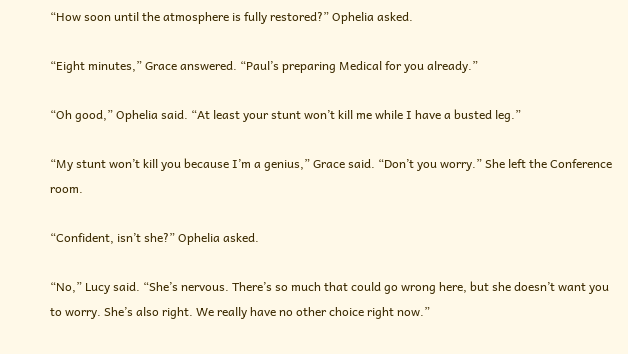“How soon until the atmosphere is fully restored?” Ophelia asked.

“Eight minutes,” Grace answered. “Paul’s preparing Medical for you already.”

“Oh good,” Ophelia said. “At least your stunt won’t kill me while I have a busted leg.”

“My stunt won’t kill you because I’m a genius,” Grace said. “Don’t you worry.” She left the Conference room.

“Confident, isn’t she?” Ophelia asked.

“No,” Lucy said. “She’s nervous. There’s so much that could go wrong here, but she doesn’t want you to worry. She’s also right. We really have no other choice right now.”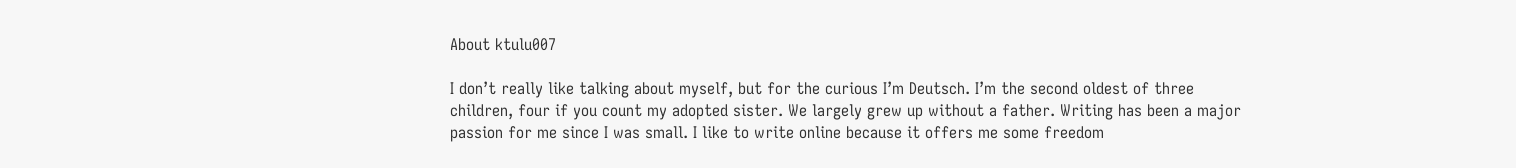About ktulu007

I don’t really like talking about myself, but for the curious I’m Deutsch. I’m the second oldest of three children, four if you count my adopted sister. We largely grew up without a father. Writing has been a major passion for me since I was small. I like to write online because it offers me some freedom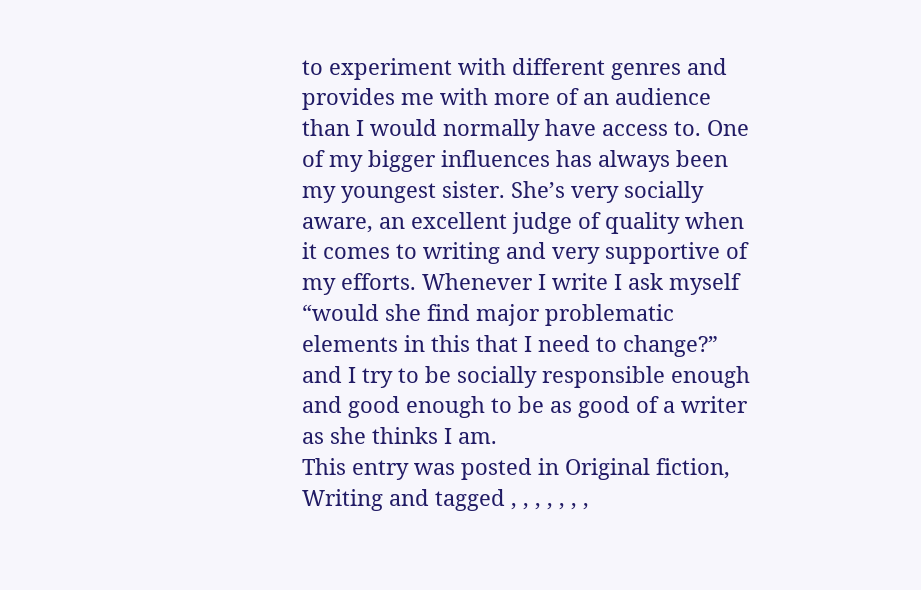to experiment with different genres and provides me with more of an audience than I would normally have access to. One of my bigger influences has always been my youngest sister. She’s very socially aware, an excellent judge of quality when it comes to writing and very supportive of my efforts. Whenever I write I ask myself “would she find major problematic elements in this that I need to change?” and I try to be socially responsible enough and good enough to be as good of a writer as she thinks I am.
This entry was posted in Original fiction, Writing and tagged , , , , , , ,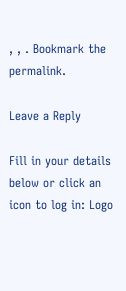, , . Bookmark the permalink.

Leave a Reply

Fill in your details below or click an icon to log in: Logo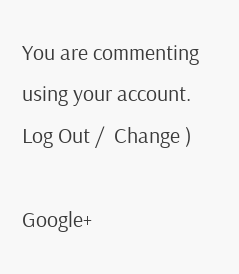You are commenting using your account. Log Out /  Change )

Google+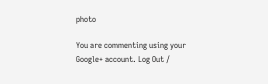photo

You are commenting using your Google+ account. Log Out /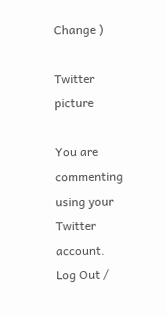Change )

Twitter picture

You are commenting using your Twitter account. Log Out /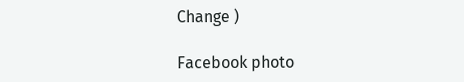Change )

Facebook photo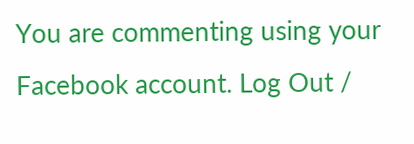You are commenting using your Facebook account. Log Out /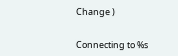Change )


Connecting to %s